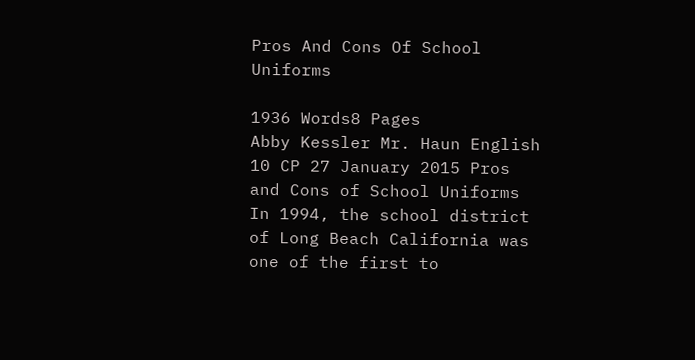Pros And Cons Of School Uniforms

1936 Words8 Pages
Abby Kessler Mr. Haun English 10 CP 27 January 2015 Pros and Cons of School Uniforms In 1994, the school district of Long Beach California was one of the first to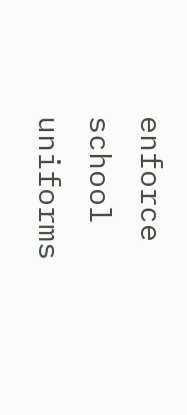enforce school uniforms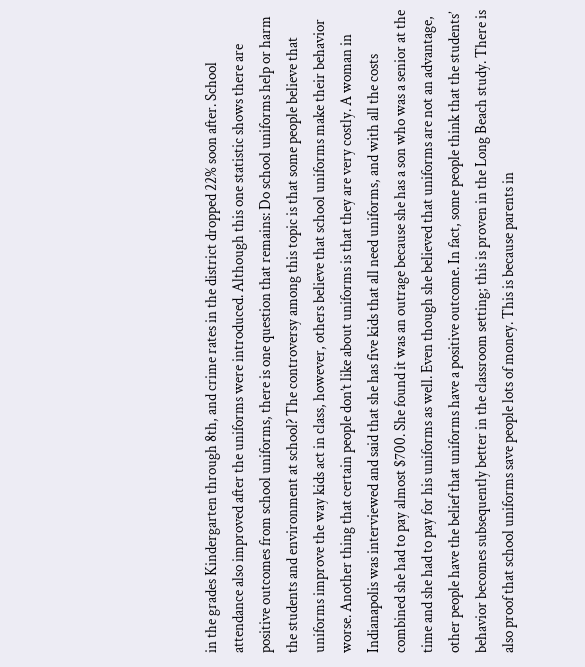in the grades Kindergarten through 8th, and crime rates in the district dropped 22% soon after. School attendance also improved after the uniforms were introduced. Although this one statistic shows there are positive outcomes from school uniforms, there is one question that remains: Do school uniforms help or harm the students and environment at school? The controversy among this topic is that some people believe that uniforms improve the way kids act in class, however, others believe that school uniforms make their behavior worse. Another thing that certain people don’t like about uniforms is that they are very costly. A woman in Indianapolis was interviewed and said that she has five kids that all need uniforms, and with all the costs combined she had to pay almost $700. She found it was an outrage because she has a son who was a senior at the time and she had to pay for his uniforms as well. Even though she believed that uniforms are not an advantage, other people have the belief that uniforms have a positive outcome. In fact, some people think that the students’ behavior becomes subsequently better in the classroom setting; this is proven in the Long Beach study. There is also proof that school uniforms save people lots of money. This is because parents in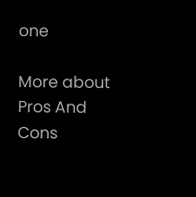one

More about Pros And Cons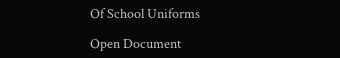Of School Uniforms

Open Document